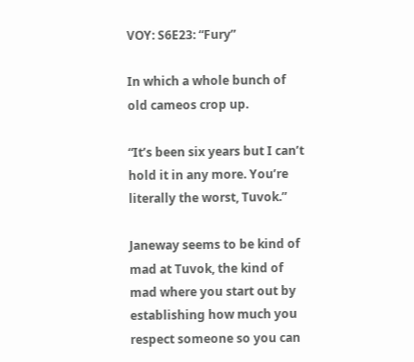VOY: S6E23: “Fury”

In which a whole bunch of old cameos crop up.

“It’s been six years but I can’t hold it in any more. You’re literally the worst, Tuvok.”

Janeway seems to be kind of mad at Tuvok, the kind of mad where you start out by establishing how much you respect someone so you can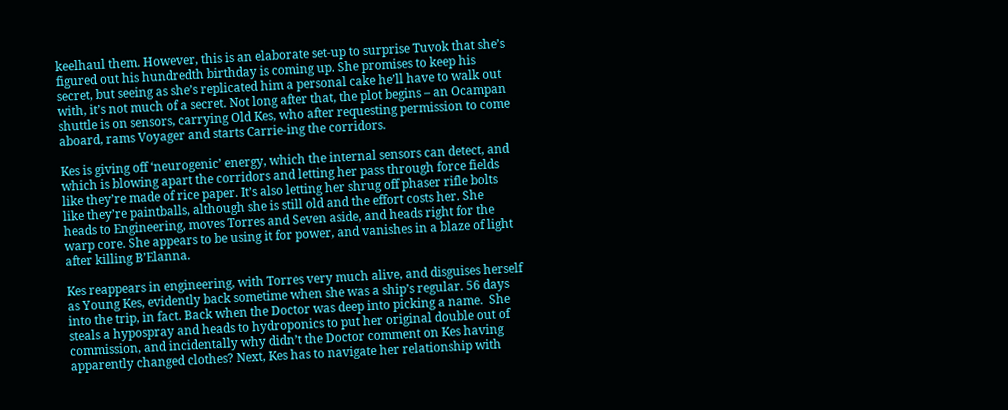keelhaul them. However, this is an elaborate set-up to surprise Tuvok that she’s figured out his hundredth birthday is coming up. She promises to keep his secret, but seeing as she’s replicated him a personal cake he’ll have to walk out with, it’s not much of a secret. Not long after that, the plot begins – an Ocampan shuttle is on sensors, carrying Old Kes, who after requesting permission to come aboard, rams Voyager and starts Carrie-ing the corridors.

Kes is giving off ‘neurogenic’ energy, which the internal sensors can detect, and which is blowing apart the corridors and letting her pass through force fields like they’re made of rice paper. It’s also letting her shrug off phaser rifle bolts like they’re paintballs, although she is still old and the effort costs her. She heads to Engineering, moves Torres and Seven aside, and heads right for the warp core. She appears to be using it for power, and vanishes in a blaze of light after killing B’Elanna.

Kes reappears in engineering, with Torres very much alive, and disguises herself as Young Kes, evidently back sometime when she was a ship’s regular. 56 days into the trip, in fact. Back when the Doctor was deep into picking a name.  She steals a hypospray and heads to hydroponics to put her original double out of commission, and incidentally why didn’t the Doctor comment on Kes having apparently changed clothes? Next, Kes has to navigate her relationship with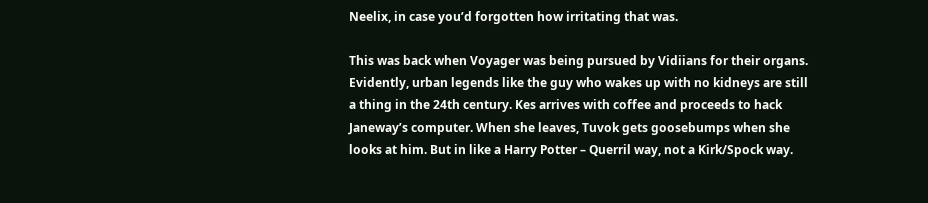Neelix, in case you’d forgotten how irritating that was.

This was back when Voyager was being pursued by Vidiians for their organs. Evidently, urban legends like the guy who wakes up with no kidneys are still a thing in the 24th century. Kes arrives with coffee and proceeds to hack Janeway’s computer. When she leaves, Tuvok gets goosebumps when she looks at him. But in like a Harry Potter – Querril way, not a Kirk/Spock way.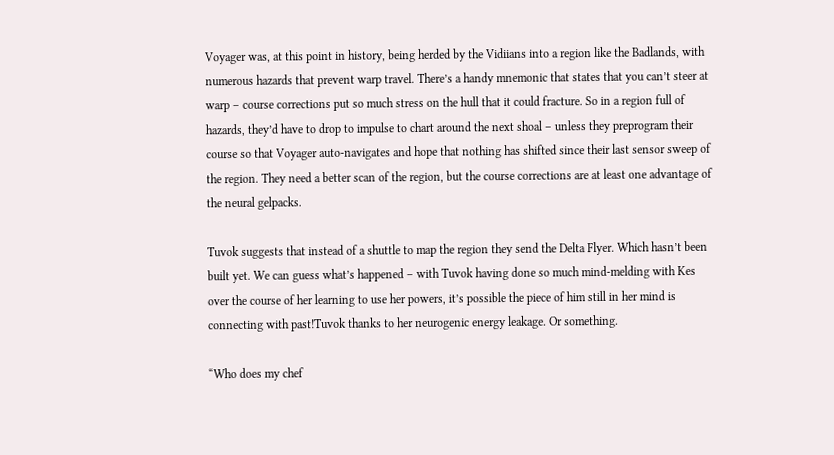Voyager was, at this point in history, being herded by the Vidiians into a region like the Badlands, with numerous hazards that prevent warp travel. There’s a handy mnemonic that states that you can’t steer at warp – course corrections put so much stress on the hull that it could fracture. So in a region full of hazards, they’d have to drop to impulse to chart around the next shoal – unless they preprogram their course so that Voyager auto-navigates and hope that nothing has shifted since their last sensor sweep of the region. They need a better scan of the region, but the course corrections are at least one advantage of the neural gelpacks.

Tuvok suggests that instead of a shuttle to map the region they send the Delta Flyer. Which hasn’t been built yet. We can guess what’s happened – with Tuvok having done so much mind-melding with Kes over the course of her learning to use her powers, it’s possible the piece of him still in her mind is connecting with past!Tuvok thanks to her neurogenic energy leakage. Or something.

“Who does my chef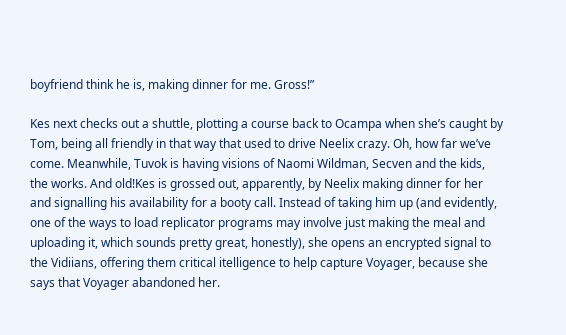boyfriend think he is, making dinner for me. Gross!”

Kes next checks out a shuttle, plotting a course back to Ocampa when she’s caught by Tom, being all friendly in that way that used to drive Neelix crazy. Oh, how far we’ve come. Meanwhile, Tuvok is having visions of Naomi Wildman, Secven and the kids, the works. And old!Kes is grossed out, apparently, by Neelix making dinner for her and signalling his availability for a booty call. Instead of taking him up (and evidently, one of the ways to load replicator programs may involve just making the meal and uploading it, which sounds pretty great, honestly), she opens an encrypted signal to the Vidiians, offering them critical itelligence to help capture Voyager, because she says that Voyager abandoned her.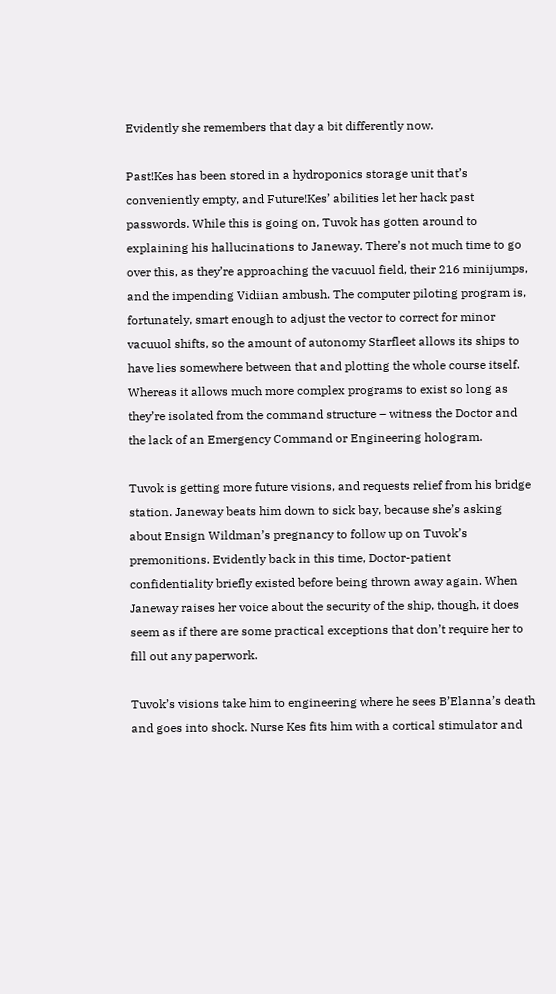Evidently she remembers that day a bit differently now.

Past!Kes has been stored in a hydroponics storage unit that’s conveniently empty, and Future!Kes’ abilities let her hack past passwords. While this is going on, Tuvok has gotten around to explaining his hallucinations to Janeway. There’s not much time to go over this, as they’re approaching the vacuuol field, their 216 minijumps, and the impending Vidiian ambush. The computer piloting program is, fortunately, smart enough to adjust the vector to correct for minor vacuuol shifts, so the amount of autonomy Starfleet allows its ships to have lies somewhere between that and plotting the whole course itself. Whereas it allows much more complex programs to exist so long as they’re isolated from the command structure – witness the Doctor and the lack of an Emergency Command or Engineering hologram.

Tuvok is getting more future visions, and requests relief from his bridge station. Janeway beats him down to sick bay, because she’s asking about Ensign Wildman’s pregnancy to follow up on Tuvok’s premonitions. Evidently back in this time, Doctor-patient confidentiality briefly existed before being thrown away again. When Janeway raises her voice about the security of the ship, though, it does seem as if there are some practical exceptions that don’t require her to fill out any paperwork.

Tuvok’s visions take him to engineering where he sees B’Elanna’s death and goes into shock. Nurse Kes fits him with a cortical stimulator and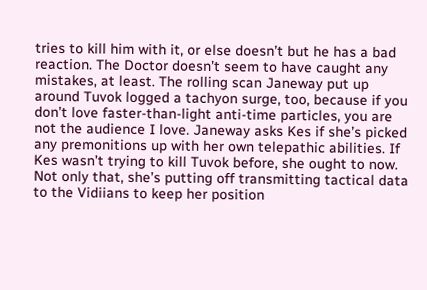tries to kill him with it, or else doesn’t but he has a bad reaction. The Doctor doesn’t seem to have caught any mistakes, at least. The rolling scan Janeway put up around Tuvok logged a tachyon surge, too, because if you don’t love faster-than-light anti-time particles, you are not the audience I love. Janeway asks Kes if she’s picked any premonitions up with her own telepathic abilities. If Kes wasn’t trying to kill Tuvok before, she ought to now. Not only that, she’s putting off transmitting tactical data to the Vidiians to keep her position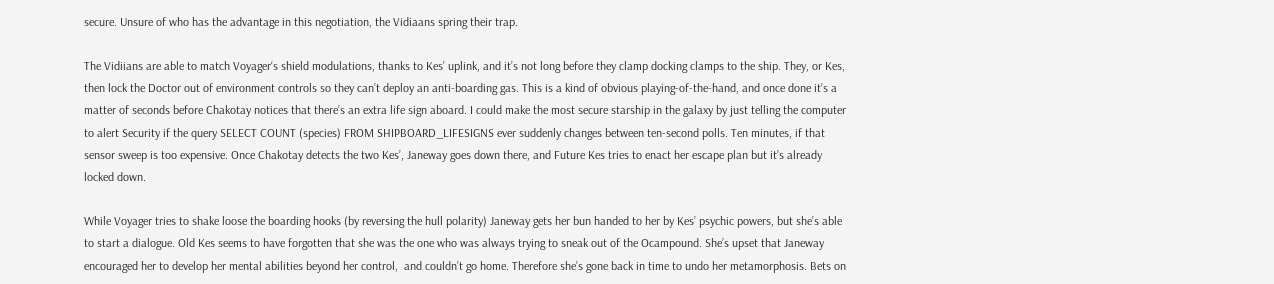secure. Unsure of who has the advantage in this negotiation, the Vidiaans spring their trap.

The Vidiians are able to match Voyager‘s shield modulations, thanks to Kes’ uplink, and it’s not long before they clamp docking clamps to the ship. They, or Kes, then lock the Doctor out of environment controls so they can’t deploy an anti-boarding gas. This is a kind of obvious playing-of-the-hand, and once done it’s a matter of seconds before Chakotay notices that there’s an extra life sign aboard. I could make the most secure starship in the galaxy by just telling the computer to alert Security if the query SELECT COUNT (species) FROM SHIPBOARD_LIFESIGNS ever suddenly changes between ten-second polls. Ten minutes, if that sensor sweep is too expensive. Once Chakotay detects the two Kes’, Janeway goes down there, and Future Kes tries to enact her escape plan but it’s already locked down.

While Voyager tries to shake loose the boarding hooks (by reversing the hull polarity) Janeway gets her bun handed to her by Kes’ psychic powers, but she’s able to start a dialogue. Old Kes seems to have forgotten that she was the one who was always trying to sneak out of the Ocampound. She’s upset that Janeway encouraged her to develop her mental abilities beyond her control,  and couldn’t go home. Therefore she’s gone back in time to undo her metamorphosis. Bets on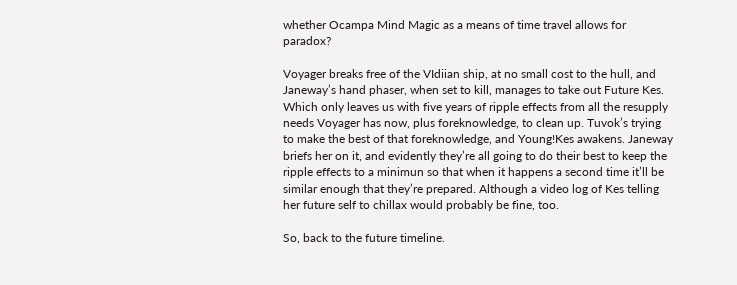whether Ocampa Mind Magic as a means of time travel allows for paradox?

Voyager breaks free of the VIdiian ship, at no small cost to the hull, and Janeway’s hand phaser, when set to kill, manages to take out Future Kes. Which only leaves us with five years of ripple effects from all the resupply needs Voyager has now, plus foreknowledge, to clean up. Tuvok’s trying to make the best of that foreknowledge, and Young!Kes awakens. Janeway briefs her on it, and evidently they’re all going to do their best to keep the ripple effects to a minimun so that when it happens a second time it’ll be similar enough that they’re prepared. Although a video log of Kes telling her future self to chillax would probably be fine, too.

So, back to the future timeline.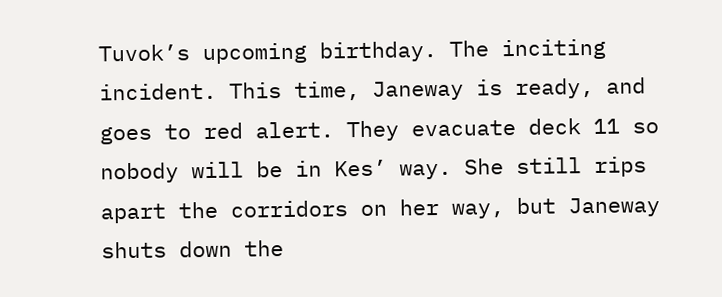Tuvok’s upcoming birthday. The inciting incident. This time, Janeway is ready, and goes to red alert. They evacuate deck 11 so nobody will be in Kes’ way. She still rips apart the corridors on her way, but Janeway shuts down the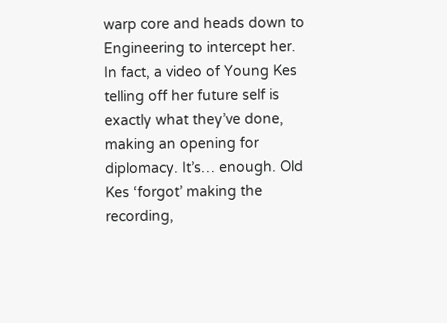warp core and heads down to Engineering to intercept her. In fact, a video of Young Kes telling off her future self is exactly what they’ve done, making an opening for diplomacy. It’s… enough. Old Kes ‘forgot’ making the recording,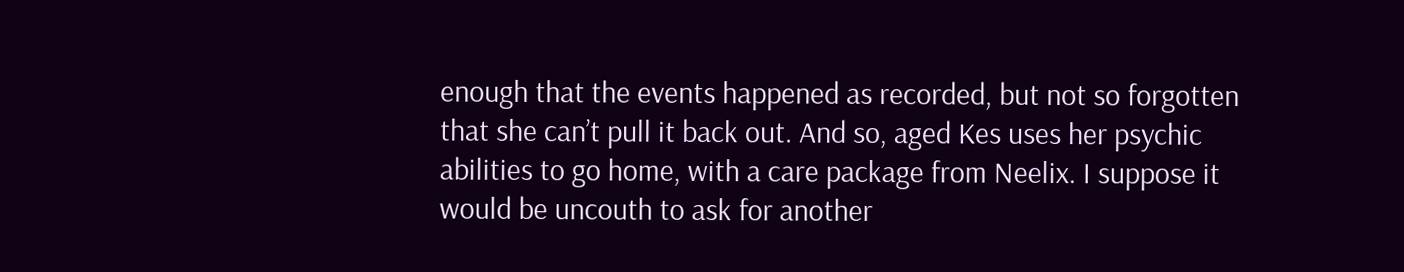enough that the events happened as recorded, but not so forgotten that she can’t pull it back out. And so, aged Kes uses her psychic abilities to go home, with a care package from Neelix. I suppose it would be uncouth to ask for another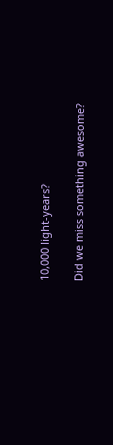10,000 light-years?

Did we miss something awesome?